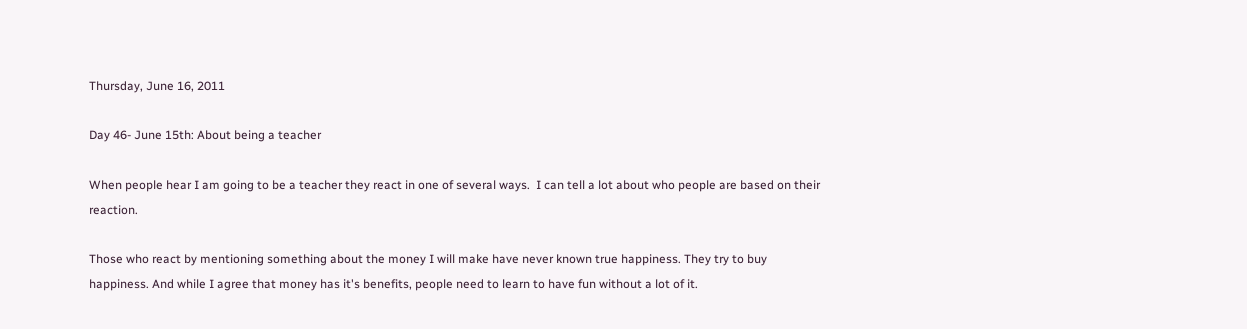Thursday, June 16, 2011

Day 46- June 15th: About being a teacher

When people hear I am going to be a teacher they react in one of several ways.  I can tell a lot about who people are based on their reaction.

Those who react by mentioning something about the money I will make have never known true happiness. They try to buy happiness. And while I agree that money has it's benefits, people need to learn to have fun without a lot of it.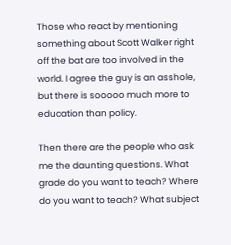Those who react by mentioning something about Scott Walker right off the bat are too involved in the world. I agree the guy is an asshole, but there is sooooo much more to education than policy.

Then there are the people who ask me the daunting questions. What grade do you want to teach? Where do you want to teach? What subject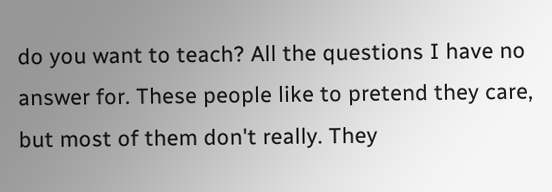do you want to teach? All the questions I have no answer for. These people like to pretend they care, but most of them don't really. They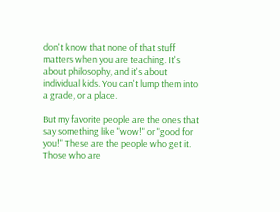don't know that none of that stuff matters when you are teaching. It's about philosophy, and it's about individual kids. You can't lump them into a grade, or a place.

But my favorite people are the ones that say something like "wow!" or "good for you!" These are the people who get it. Those who are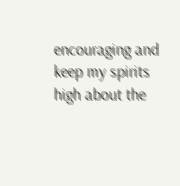encouraging and keep my spirits high about the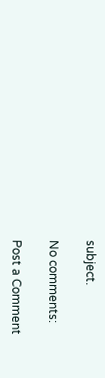subject.

No comments:

Post a Comment